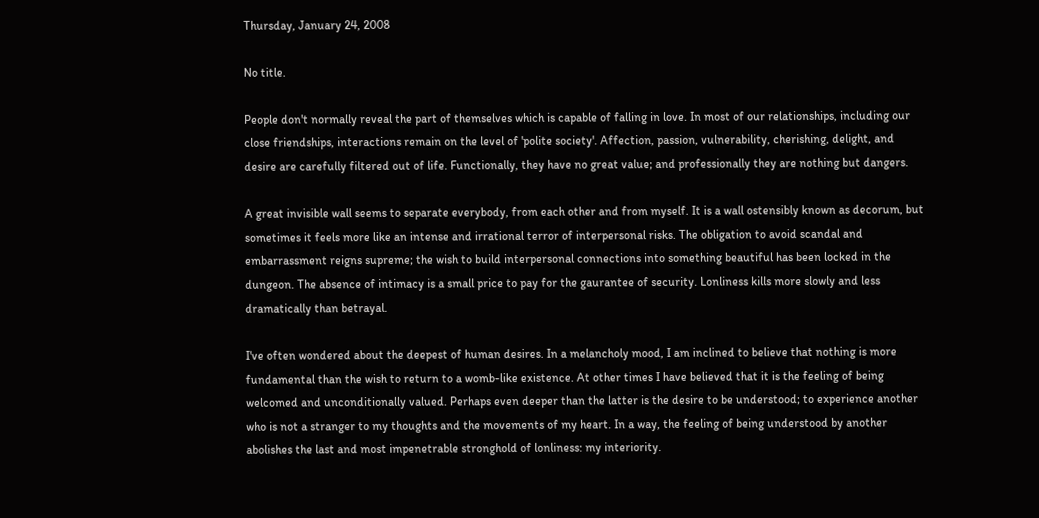Thursday, January 24, 2008

No title.

People don't normally reveal the part of themselves which is capable of falling in love. In most of our relationships, including our close friendships, interactions remain on the level of 'polite society'. Affection, passion, vulnerability, cherishing, delight, and desire are carefully filtered out of life. Functionally, they have no great value; and professionally they are nothing but dangers.

A great invisible wall seems to separate everybody, from each other and from myself. It is a wall ostensibly known as decorum, but sometimes it feels more like an intense and irrational terror of interpersonal risks. The obligation to avoid scandal and embarrassment reigns supreme; the wish to build interpersonal connections into something beautiful has been locked in the dungeon. The absence of intimacy is a small price to pay for the gaurantee of security. Lonliness kills more slowly and less dramatically than betrayal.

I've often wondered about the deepest of human desires. In a melancholy mood, I am inclined to believe that nothing is more fundamental than the wish to return to a womb-like existence. At other times I have believed that it is the feeling of being welcomed and unconditionally valued. Perhaps even deeper than the latter is the desire to be understood; to experience another who is not a stranger to my thoughts and the movements of my heart. In a way, the feeling of being understood by another abolishes the last and most impenetrable stronghold of lonliness: my interiority.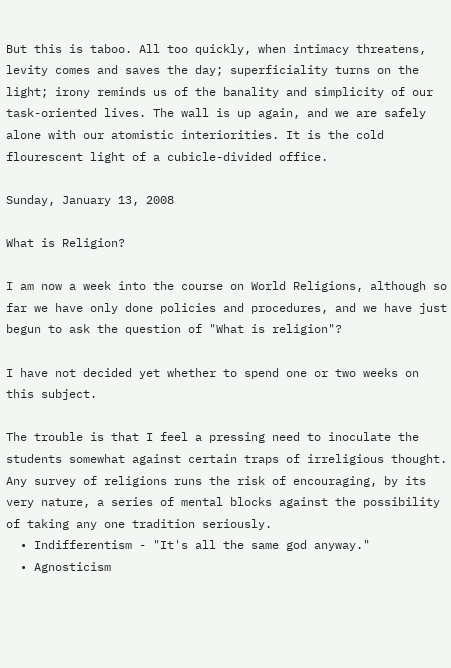But this is taboo. All too quickly, when intimacy threatens, levity comes and saves the day; superficiality turns on the light; irony reminds us of the banality and simplicity of our task-oriented lives. The wall is up again, and we are safely alone with our atomistic interiorities. It is the cold flourescent light of a cubicle-divided office.

Sunday, January 13, 2008

What is Religion?

I am now a week into the course on World Religions, although so far we have only done policies and procedures, and we have just begun to ask the question of "What is religion"?

I have not decided yet whether to spend one or two weeks on this subject.

The trouble is that I feel a pressing need to inoculate the students somewhat against certain traps of irreligious thought. Any survey of religions runs the risk of encouraging, by its very nature, a series of mental blocks against the possibility of taking any one tradition seriously.
  • Indifferentism - "It's all the same god anyway."
  • Agnosticism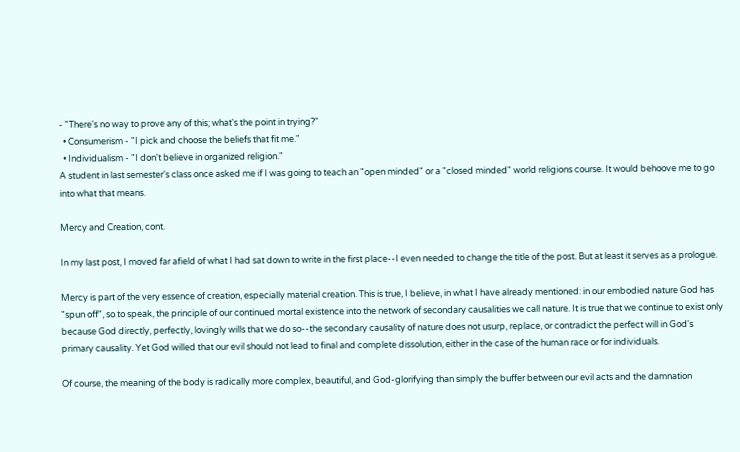- "There's no way to prove any of this; what's the point in trying?"
  • Consumerism - "I pick and choose the beliefs that fit me."
  • Individualism - "I don't believe in organized religion."
A student in last semester's class once asked me if I was going to teach an "open minded" or a "closed minded" world religions course. It would behoove me to go into what that means.

Mercy and Creation, cont.

In my last post, I moved far afield of what I had sat down to write in the first place--I even needed to change the title of the post. But at least it serves as a prologue.

Mercy is part of the very essence of creation, especially material creation. This is true, I believe, in what I have already mentioned: in our embodied nature God has "spun off", so to speak, the principle of our continued mortal existence into the network of secondary causalities we call nature. It is true that we continue to exist only because God directly, perfectly, lovingly wills that we do so--the secondary causality of nature does not usurp, replace, or contradict the perfect will in God's primary causality. Yet God willed that our evil should not lead to final and complete dissolution, either in the case of the human race or for individuals.

Of course, the meaning of the body is radically more complex, beautiful, and God-glorifying than simply the buffer between our evil acts and the damnation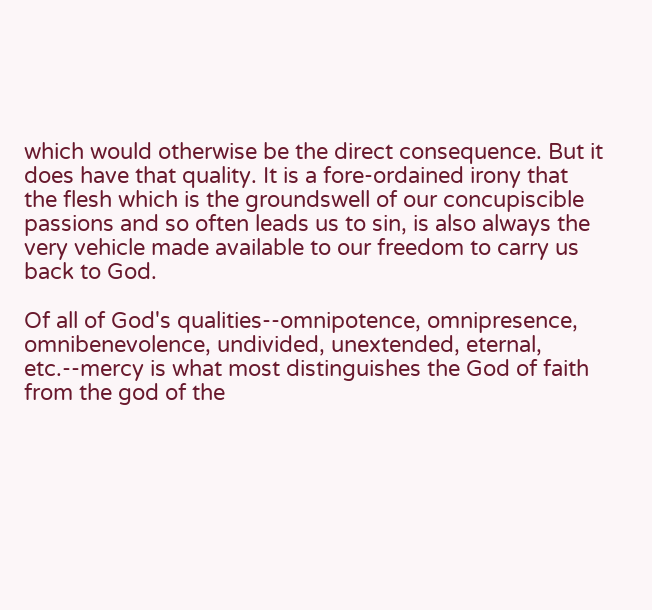which would otherwise be the direct consequence. But it does have that quality. It is a fore-ordained irony that the flesh which is the groundswell of our concupiscible passions and so often leads us to sin, is also always the very vehicle made available to our freedom to carry us back to God.

Of all of God's qualities--omnipotence, omnipresence, omnibenevolence, undivided, unextended, eternal, etc.--mercy is what most distinguishes the God of faith from the god of the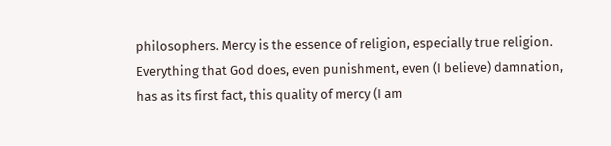philosophers. Mercy is the essence of religion, especially true religion. Everything that God does, even punishment, even (I believe) damnation, has as its first fact, this quality of mercy (I am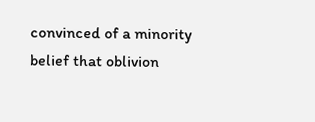convinced of a minority belief that oblivion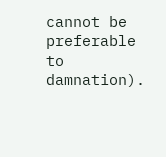cannot be preferable to damnation).